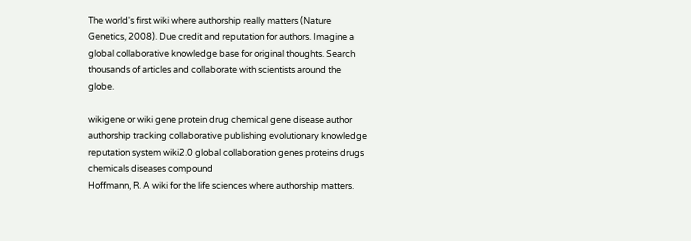The world's first wiki where authorship really matters (Nature Genetics, 2008). Due credit and reputation for authors. Imagine a global collaborative knowledge base for original thoughts. Search thousands of articles and collaborate with scientists around the globe.

wikigene or wiki gene protein drug chemical gene disease author authorship tracking collaborative publishing evolutionary knowledge reputation system wiki2.0 global collaboration genes proteins drugs chemicals diseases compound
Hoffmann, R. A wiki for the life sciences where authorship matters.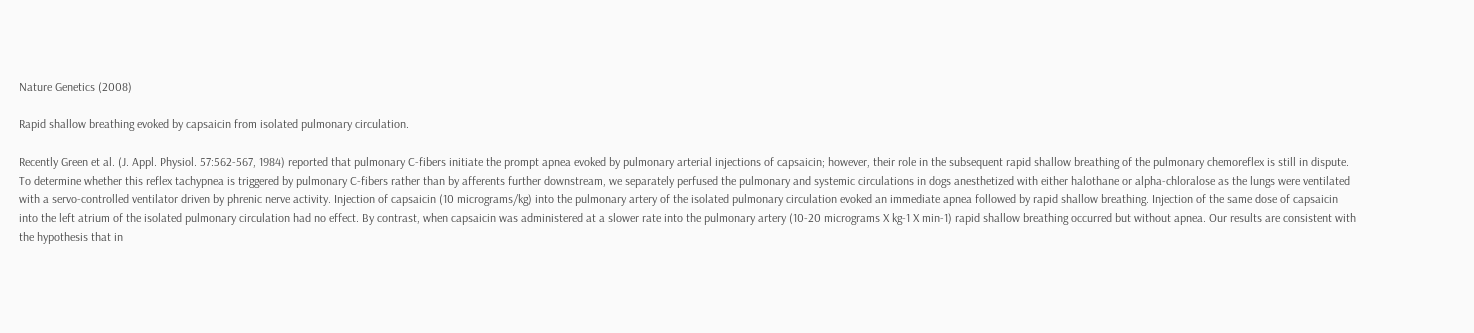Nature Genetics (2008)

Rapid shallow breathing evoked by capsaicin from isolated pulmonary circulation.

Recently Green et al. (J. Appl. Physiol. 57:562-567, 1984) reported that pulmonary C-fibers initiate the prompt apnea evoked by pulmonary arterial injections of capsaicin; however, their role in the subsequent rapid shallow breathing of the pulmonary chemoreflex is still in dispute. To determine whether this reflex tachypnea is triggered by pulmonary C-fibers rather than by afferents further downstream, we separately perfused the pulmonary and systemic circulations in dogs anesthetized with either halothane or alpha-chloralose as the lungs were ventilated with a servo-controlled ventilator driven by phrenic nerve activity. Injection of capsaicin (10 micrograms/kg) into the pulmonary artery of the isolated pulmonary circulation evoked an immediate apnea followed by rapid shallow breathing. Injection of the same dose of capsaicin into the left atrium of the isolated pulmonary circulation had no effect. By contrast, when capsaicin was administered at a slower rate into the pulmonary artery (10-20 micrograms X kg-1 X min-1) rapid shallow breathing occurred but without apnea. Our results are consistent with the hypothesis that in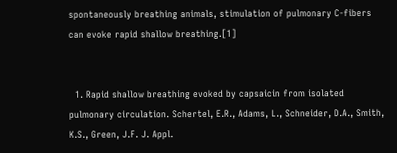spontaneously breathing animals, stimulation of pulmonary C-fibers can evoke rapid shallow breathing.[1]


  1. Rapid shallow breathing evoked by capsaicin from isolated pulmonary circulation. Schertel, E.R., Adams, L., Schneider, D.A., Smith, K.S., Green, J.F. J. Appl.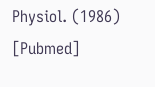Physiol. (1986) [Pubmed]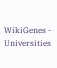WikiGenes - Universities